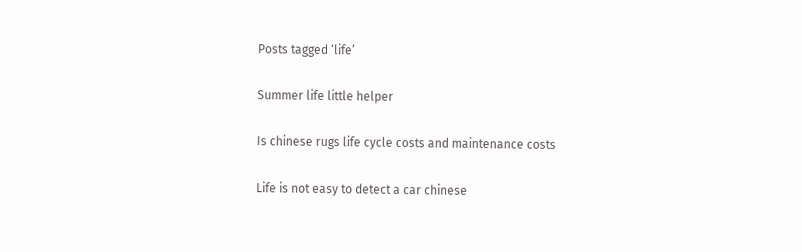Posts tagged ‘life’

Summer life little helper

Is chinese rugs life cycle costs and maintenance costs

Life is not easy to detect a car chinese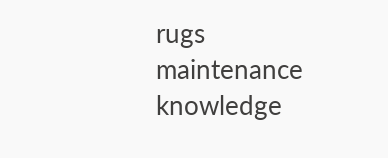rugs maintenance knowledge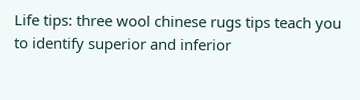Life tips: three wool chinese rugs tips teach you to identify superior and inferior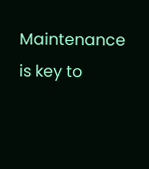Maintenance is key to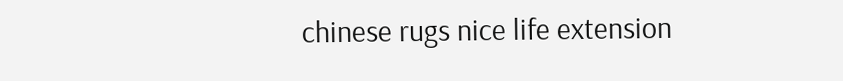chinese rugs nice life extension